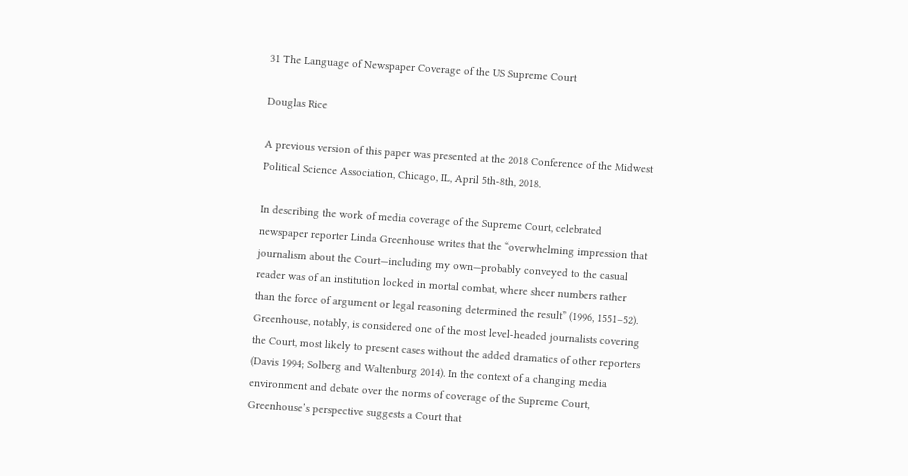31 The Language of Newspaper Coverage of the US Supreme Court

Douglas Rice

A previous version of this paper was presented at the 2018 Conference of the Midwest Political Science Association, Chicago, IL, April 5th-8th, 2018.

In describing the work of media coverage of the Supreme Court, celebrated newspaper reporter Linda Greenhouse writes that the “overwhelming impression that journalism about the Court—including my own—probably conveyed to the casual reader was of an institution locked in mortal combat, where sheer numbers rather than the force of argument or legal reasoning determined the result” (1996, 1551–52). Greenhouse, notably, is considered one of the most level-headed journalists covering the Court, most likely to present cases without the added dramatics of other reporters (Davis 1994; Solberg and Waltenburg 2014). In the context of a changing media environment and debate over the norms of coverage of the Supreme Court, Greenhouse’s perspective suggests a Court that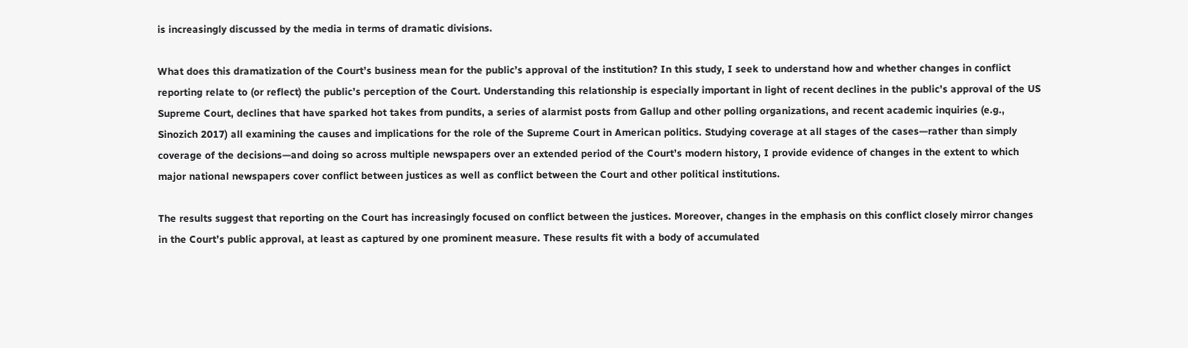is increasingly discussed by the media in terms of dramatic divisions.

What does this dramatization of the Court’s business mean for the public’s approval of the institution? In this study, I seek to understand how and whether changes in conflict reporting relate to (or reflect) the public’s perception of the Court. Understanding this relationship is especially important in light of recent declines in the public’s approval of the US Supreme Court, declines that have sparked hot takes from pundits, a series of alarmist posts from Gallup and other polling organizations, and recent academic inquiries (e.g., Sinozich 2017) all examining the causes and implications for the role of the Supreme Court in American politics. Studying coverage at all stages of the cases—rather than simply coverage of the decisions—and doing so across multiple newspapers over an extended period of the Court’s modern history, I provide evidence of changes in the extent to which major national newspapers cover conflict between justices as well as conflict between the Court and other political institutions.

The results suggest that reporting on the Court has increasingly focused on conflict between the justices. Moreover, changes in the emphasis on this conflict closely mirror changes in the Court’s public approval, at least as captured by one prominent measure. These results fit with a body of accumulated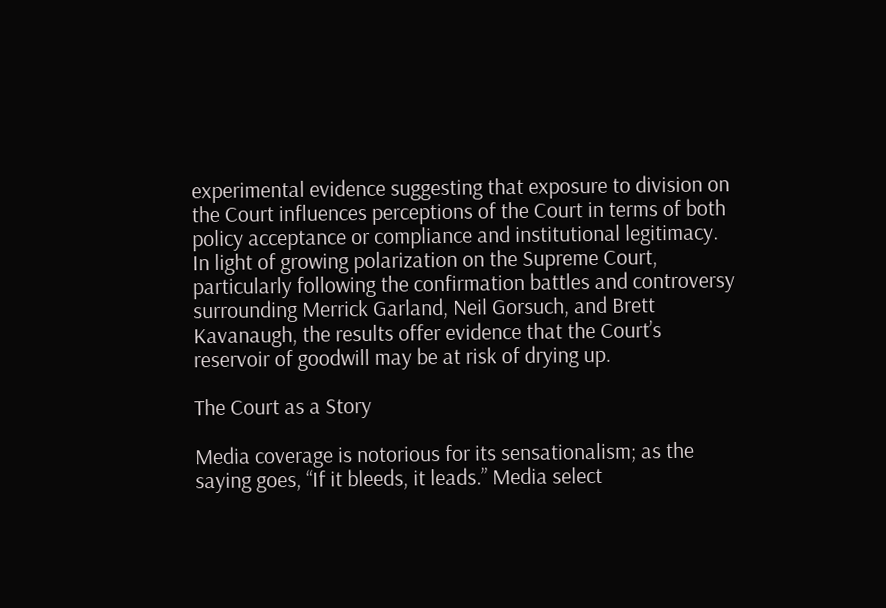experimental evidence suggesting that exposure to division on the Court influences perceptions of the Court in terms of both policy acceptance or compliance and institutional legitimacy. In light of growing polarization on the Supreme Court, particularly following the confirmation battles and controversy surrounding Merrick Garland, Neil Gorsuch, and Brett Kavanaugh, the results offer evidence that the Court’s reservoir of goodwill may be at risk of drying up.

The Court as a Story

Media coverage is notorious for its sensationalism; as the saying goes, “If it bleeds, it leads.” Media select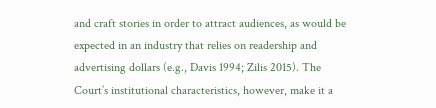and craft stories in order to attract audiences, as would be expected in an industry that relies on readership and advertising dollars (e.g., Davis 1994; Zilis 2015). The Court’s institutional characteristics, however, make it a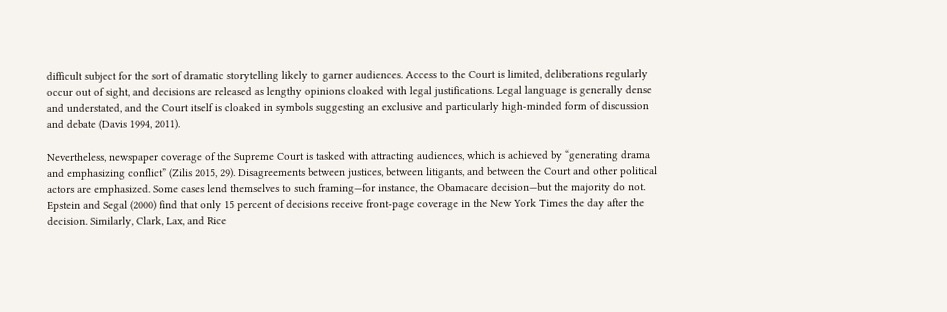difficult subject for the sort of dramatic storytelling likely to garner audiences. Access to the Court is limited, deliberations regularly occur out of sight, and decisions are released as lengthy opinions cloaked with legal justifications. Legal language is generally dense and understated, and the Court itself is cloaked in symbols suggesting an exclusive and particularly high-minded form of discussion and debate (Davis 1994, 2011).

Nevertheless, newspaper coverage of the Supreme Court is tasked with attracting audiences, which is achieved by “generating drama and emphasizing conflict” (Zilis 2015, 29). Disagreements between justices, between litigants, and between the Court and other political actors are emphasized. Some cases lend themselves to such framing—for instance, the Obamacare decision—but the majority do not. Epstein and Segal (2000) find that only 15 percent of decisions receive front-page coverage in the New York Times the day after the decision. Similarly, Clark, Lax, and Rice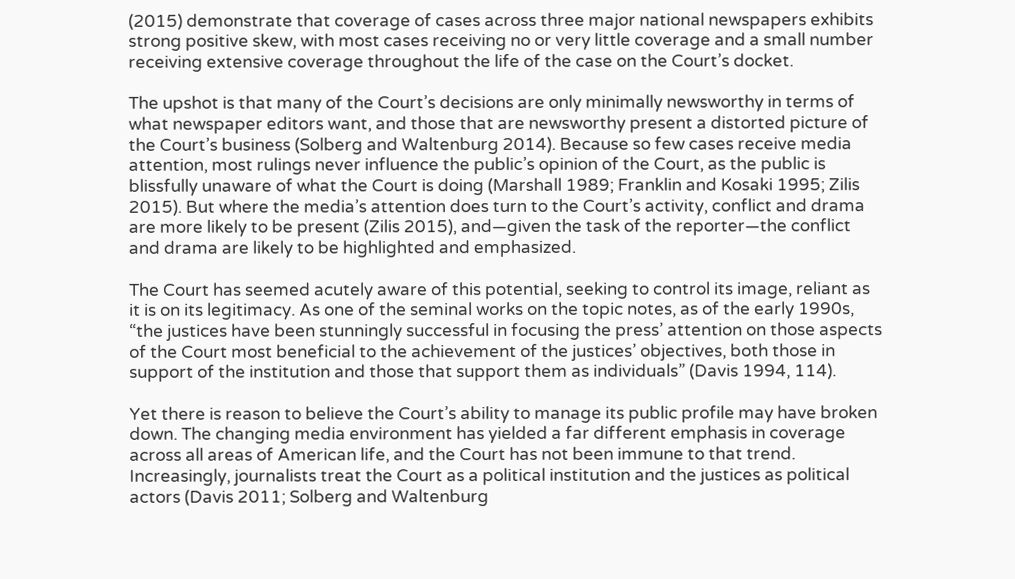(2015) demonstrate that coverage of cases across three major national newspapers exhibits strong positive skew, with most cases receiving no or very little coverage and a small number receiving extensive coverage throughout the life of the case on the Court’s docket.

The upshot is that many of the Court’s decisions are only minimally newsworthy in terms of what newspaper editors want, and those that are newsworthy present a distorted picture of the Court’s business (Solberg and Waltenburg 2014). Because so few cases receive media attention, most rulings never influence the public’s opinion of the Court, as the public is blissfully unaware of what the Court is doing (Marshall 1989; Franklin and Kosaki 1995; Zilis 2015). But where the media’s attention does turn to the Court’s activity, conflict and drama are more likely to be present (Zilis 2015), and—given the task of the reporter—the conflict and drama are likely to be highlighted and emphasized.

The Court has seemed acutely aware of this potential, seeking to control its image, reliant as it is on its legitimacy. As one of the seminal works on the topic notes, as of the early 1990s, “the justices have been stunningly successful in focusing the press’ attention on those aspects of the Court most beneficial to the achievement of the justices’ objectives, both those in support of the institution and those that support them as individuals” (Davis 1994, 114).

Yet there is reason to believe the Court’s ability to manage its public profile may have broken down. The changing media environment has yielded a far different emphasis in coverage across all areas of American life, and the Court has not been immune to that trend. Increasingly, journalists treat the Court as a political institution and the justices as political actors (Davis 2011; Solberg and Waltenburg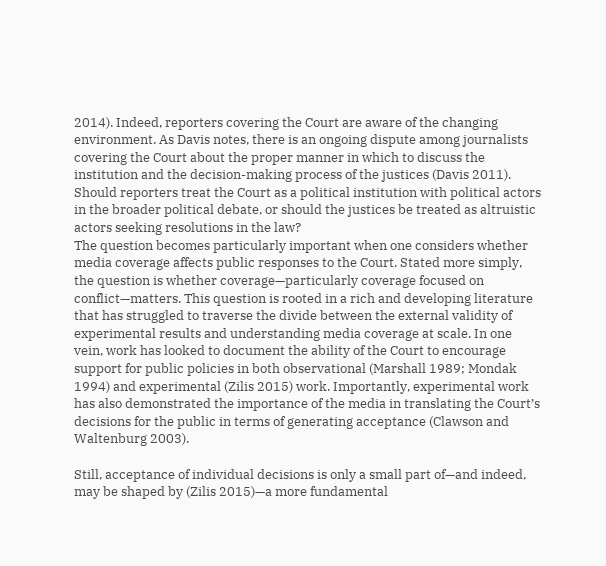2014). Indeed, reporters covering the Court are aware of the changing environment. As Davis notes, there is an ongoing dispute among journalists covering the Court about the proper manner in which to discuss the institution and the decision-making process of the justices (Davis 2011). Should reporters treat the Court as a political institution with political actors in the broader political debate, or should the justices be treated as altruistic actors seeking resolutions in the law?
The question becomes particularly important when one considers whether media coverage affects public responses to the Court. Stated more simply, the question is whether coverage—particularly coverage focused on conflict—matters. This question is rooted in a rich and developing literature that has struggled to traverse the divide between the external validity of experimental results and understanding media coverage at scale. In one vein, work has looked to document the ability of the Court to encourage support for public policies in both observational (Marshall 1989; Mondak 1994) and experimental (Zilis 2015) work. Importantly, experimental work has also demonstrated the importance of the media in translating the Court’s decisions for the public in terms of generating acceptance (Clawson and Waltenburg 2003).

Still, acceptance of individual decisions is only a small part of—and indeed, may be shaped by (Zilis 2015)—a more fundamental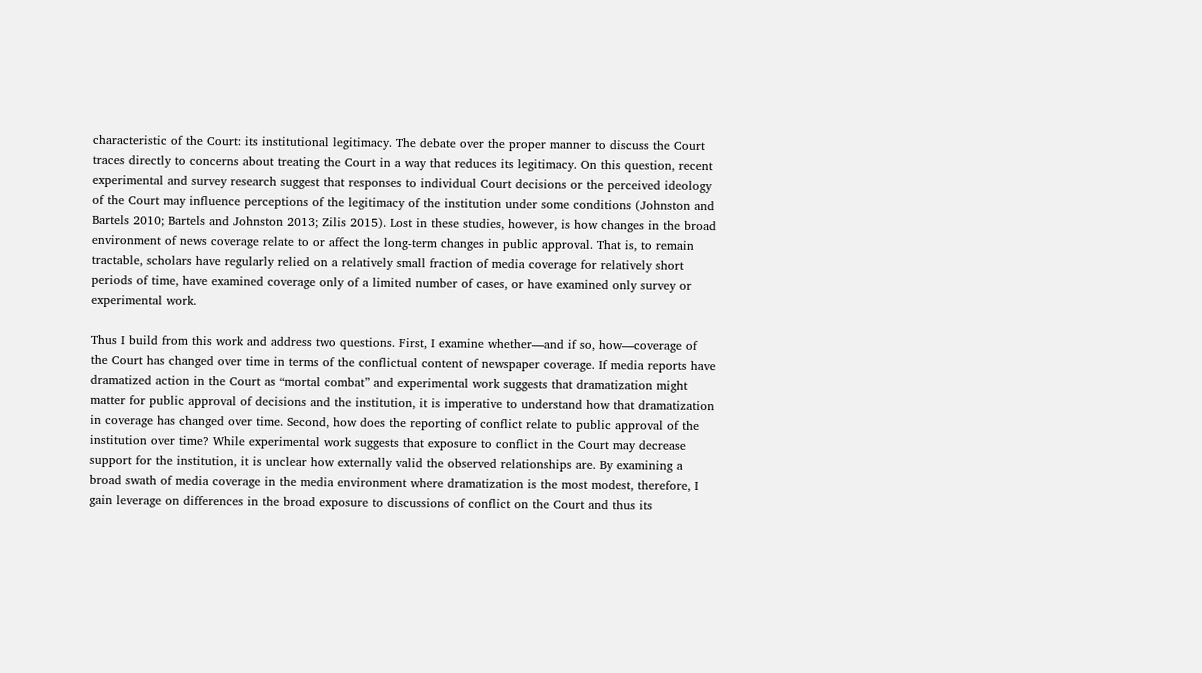characteristic of the Court: its institutional legitimacy. The debate over the proper manner to discuss the Court traces directly to concerns about treating the Court in a way that reduces its legitimacy. On this question, recent experimental and survey research suggest that responses to individual Court decisions or the perceived ideology of the Court may influence perceptions of the legitimacy of the institution under some conditions (Johnston and Bartels 2010; Bartels and Johnston 2013; Zilis 2015). Lost in these studies, however, is how changes in the broad environment of news coverage relate to or affect the long-term changes in public approval. That is, to remain tractable, scholars have regularly relied on a relatively small fraction of media coverage for relatively short periods of time, have examined coverage only of a limited number of cases, or have examined only survey or experimental work.

Thus I build from this work and address two questions. First, I examine whether—and if so, how—coverage of the Court has changed over time in terms of the conflictual content of newspaper coverage. If media reports have dramatized action in the Court as “mortal combat” and experimental work suggests that dramatization might matter for public approval of decisions and the institution, it is imperative to understand how that dramatization in coverage has changed over time. Second, how does the reporting of conflict relate to public approval of the institution over time? While experimental work suggests that exposure to conflict in the Court may decrease support for the institution, it is unclear how externally valid the observed relationships are. By examining a broad swath of media coverage in the media environment where dramatization is the most modest, therefore, I gain leverage on differences in the broad exposure to discussions of conflict on the Court and thus its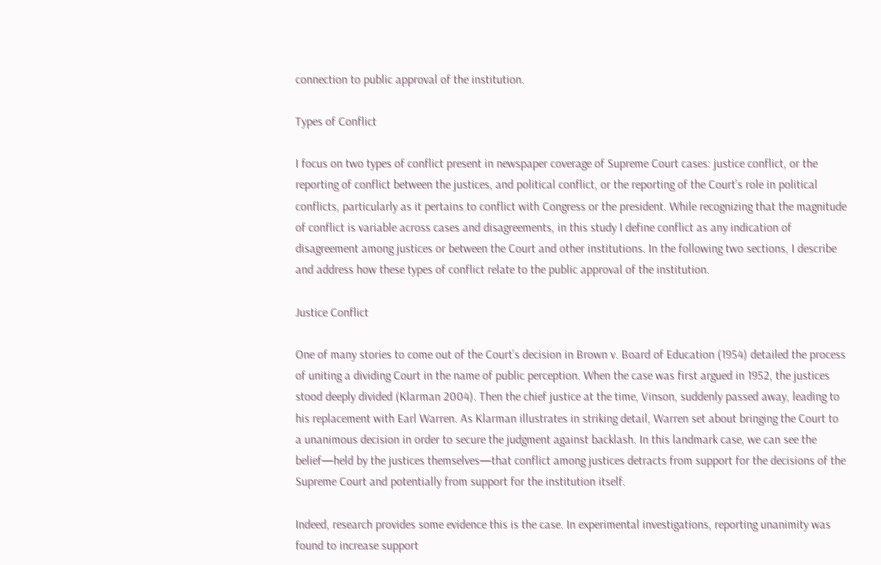connection to public approval of the institution.

Types of Conflict

I focus on two types of conflict present in newspaper coverage of Supreme Court cases: justice conflict, or the reporting of conflict between the justices, and political conflict, or the reporting of the Court’s role in political conflicts, particularly as it pertains to conflict with Congress or the president. While recognizing that the magnitude of conflict is variable across cases and disagreements, in this study I define conflict as any indication of disagreement among justices or between the Court and other institutions. In the following two sections, I describe and address how these types of conflict relate to the public approval of the institution.

Justice Conflict

One of many stories to come out of the Court’s decision in Brown v. Board of Education (1954) detailed the process of uniting a dividing Court in the name of public perception. When the case was first argued in 1952, the justices stood deeply divided (Klarman 2004). Then the chief justice at the time, Vinson, suddenly passed away, leading to his replacement with Earl Warren. As Klarman illustrates in striking detail, Warren set about bringing the Court to a unanimous decision in order to secure the judgment against backlash. In this landmark case, we can see the belief—held by the justices themselves—that conflict among justices detracts from support for the decisions of the Supreme Court and potentially from support for the institution itself.

Indeed, research provides some evidence this is the case. In experimental investigations, reporting unanimity was found to increase support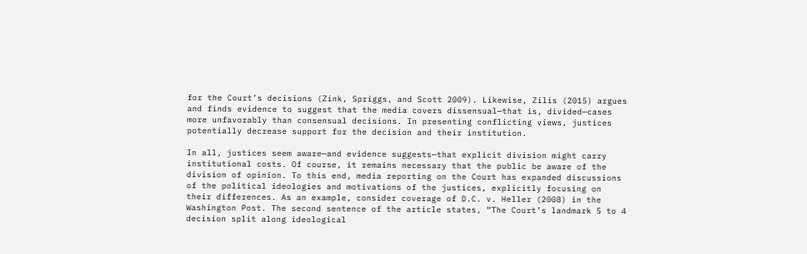for the Court’s decisions (Zink, Spriggs, and Scott 2009). Likewise, Zilis (2015) argues and finds evidence to suggest that the media covers dissensual—that is, divided—cases more unfavorably than consensual decisions. In presenting conflicting views, justices potentially decrease support for the decision and their institution.

In all, justices seem aware—and evidence suggests—that explicit division might carry institutional costs. Of course, it remains necessary that the public be aware of the division of opinion. To this end, media reporting on the Court has expanded discussions of the political ideologies and motivations of the justices, explicitly focusing on their differences. As an example, consider coverage of D.C. v. Heller (2008) in the Washington Post. The second sentence of the article states, “The Court’s landmark 5 to 4 decision split along ideological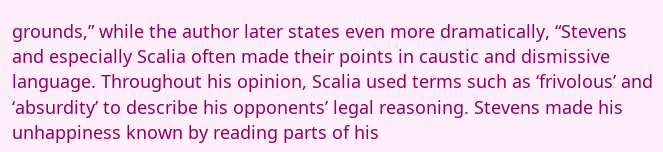grounds,” while the author later states even more dramatically, “Stevens and especially Scalia often made their points in caustic and dismissive language. Throughout his opinion, Scalia used terms such as ‘frivolous’ and ‘absurdity’ to describe his opponents’ legal reasoning. Stevens made his unhappiness known by reading parts of his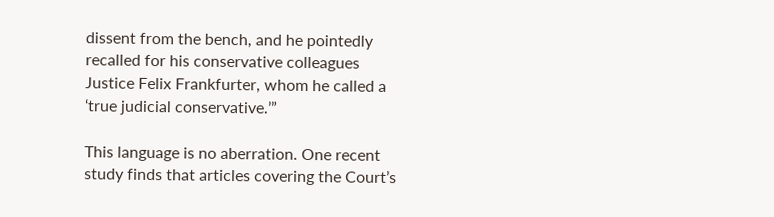dissent from the bench, and he pointedly recalled for his conservative colleagues Justice Felix Frankfurter, whom he called a ‘true judicial conservative.’”

This language is no aberration. One recent study finds that articles covering the Court’s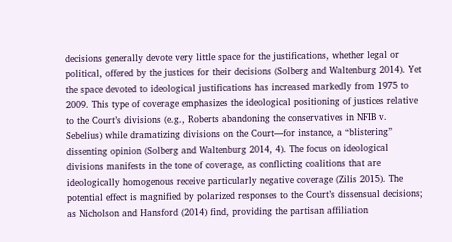decisions generally devote very little space for the justifications, whether legal or political, offered by the justices for their decisions (Solberg and Waltenburg 2014). Yet the space devoted to ideological justifications has increased markedly from 1975 to 2009. This type of coverage emphasizes the ideological positioning of justices relative to the Court’s divisions (e.g., Roberts abandoning the conservatives in NFIB v. Sebelius) while dramatizing divisions on the Court—for instance, a “blistering” dissenting opinion (Solberg and Waltenburg 2014, 4). The focus on ideological divisions manifests in the tone of coverage, as conflicting coalitions that are ideologically homogenous receive particularly negative coverage (Zilis 2015). The potential effect is magnified by polarized responses to the Court’s dissensual decisions; as Nicholson and Hansford (2014) find, providing the partisan affiliation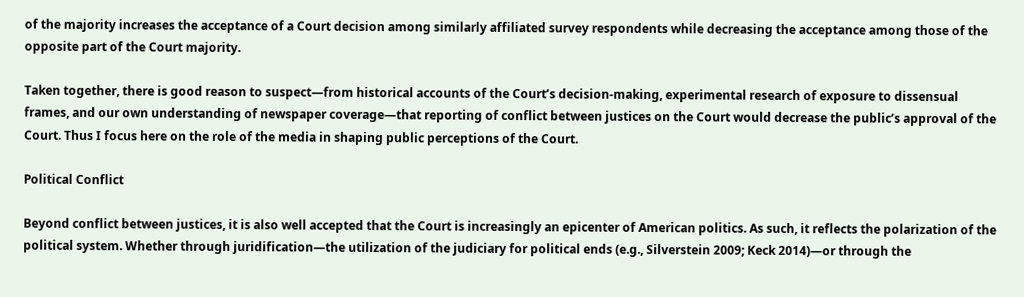of the majority increases the acceptance of a Court decision among similarly affiliated survey respondents while decreasing the acceptance among those of the opposite part of the Court majority.

Taken together, there is good reason to suspect—from historical accounts of the Court’s decision-making, experimental research of exposure to dissensual frames, and our own understanding of newspaper coverage—that reporting of conflict between justices on the Court would decrease the public’s approval of the Court. Thus I focus here on the role of the media in shaping public perceptions of the Court.

Political Conflict

Beyond conflict between justices, it is also well accepted that the Court is increasingly an epicenter of American politics. As such, it reflects the polarization of the political system. Whether through juridification—the utilization of the judiciary for political ends (e.g., Silverstein 2009; Keck 2014)—or through the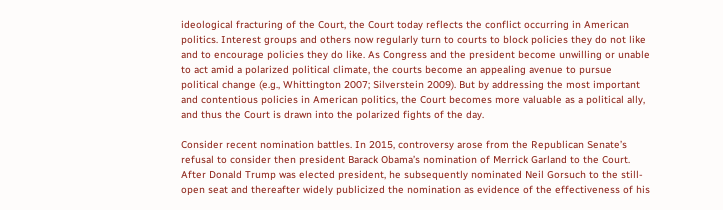ideological fracturing of the Court, the Court today reflects the conflict occurring in American politics. Interest groups and others now regularly turn to courts to block policies they do not like and to encourage policies they do like. As Congress and the president become unwilling or unable to act amid a polarized political climate, the courts become an appealing avenue to pursue political change (e.g., Whittington 2007; Silverstein 2009). But by addressing the most important and contentious policies in American politics, the Court becomes more valuable as a political ally, and thus the Court is drawn into the polarized fights of the day.

Consider recent nomination battles. In 2015, controversy arose from the Republican Senate’s refusal to consider then president Barack Obama’s nomination of Merrick Garland to the Court. After Donald Trump was elected president, he subsequently nominated Neil Gorsuch to the still-open seat and thereafter widely publicized the nomination as evidence of the effectiveness of his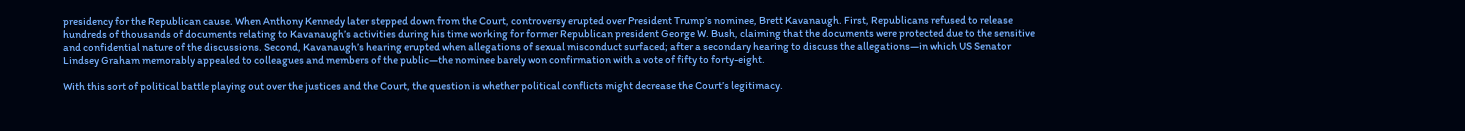presidency for the Republican cause. When Anthony Kennedy later stepped down from the Court, controversy erupted over President Trump’s nominee, Brett Kavanaugh. First, Republicans refused to release hundreds of thousands of documents relating to Kavanaugh’s activities during his time working for former Republican president George W. Bush, claiming that the documents were protected due to the sensitive and confidential nature of the discussions. Second, Kavanaugh’s hearing erupted when allegations of sexual misconduct surfaced; after a secondary hearing to discuss the allegations—in which US Senator Lindsey Graham memorably appealed to colleagues and members of the public—the nominee barely won confirmation with a vote of fifty to forty-eight.

With this sort of political battle playing out over the justices and the Court, the question is whether political conflicts might decrease the Court’s legitimacy.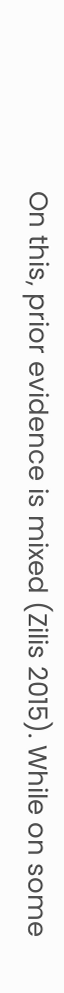On this, prior evidence is mixed (Zilis 2015). While on some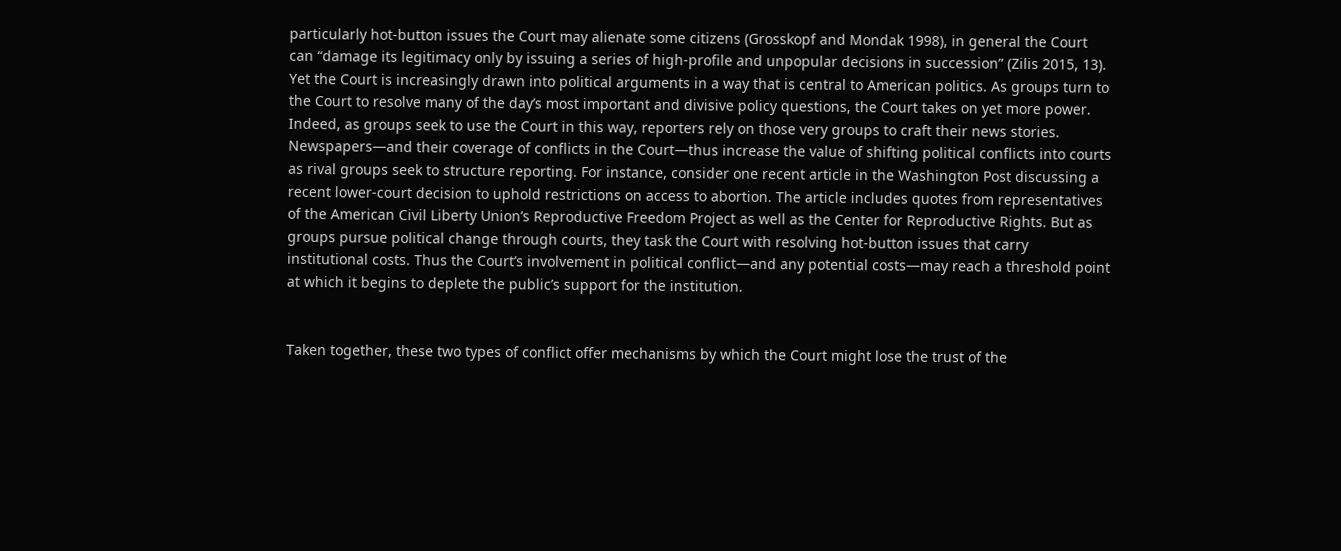particularly hot-button issues the Court may alienate some citizens (Grosskopf and Mondak 1998), in general the Court can “damage its legitimacy only by issuing a series of high-profile and unpopular decisions in succession” (Zilis 2015, 13). Yet the Court is increasingly drawn into political arguments in a way that is central to American politics. As groups turn to the Court to resolve many of the day’s most important and divisive policy questions, the Court takes on yet more power. Indeed, as groups seek to use the Court in this way, reporters rely on those very groups to craft their news stories. Newspapers—and their coverage of conflicts in the Court—thus increase the value of shifting political conflicts into courts as rival groups seek to structure reporting. For instance, consider one recent article in the Washington Post discussing a recent lower-court decision to uphold restrictions on access to abortion. The article includes quotes from representatives of the American Civil Liberty Union’s Reproductive Freedom Project as well as the Center for Reproductive Rights. But as groups pursue political change through courts, they task the Court with resolving hot-button issues that carry institutional costs. Thus the Court’s involvement in political conflict—and any potential costs—may reach a threshold point at which it begins to deplete the public’s support for the institution.


Taken together, these two types of conflict offer mechanisms by which the Court might lose the trust of the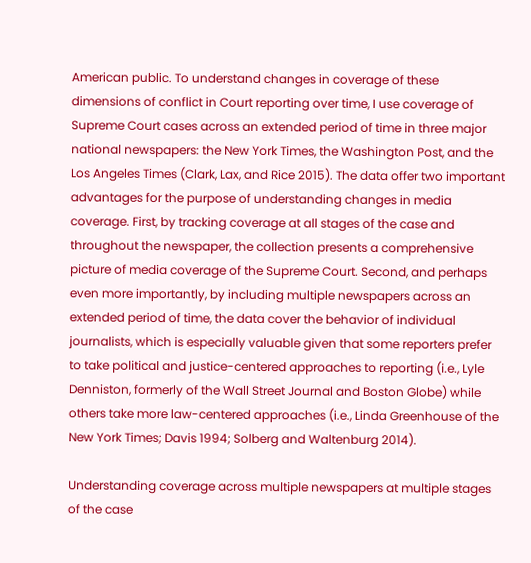American public. To understand changes in coverage of these dimensions of conflict in Court reporting over time, I use coverage of Supreme Court cases across an extended period of time in three major national newspapers: the New York Times, the Washington Post, and the Los Angeles Times (Clark, Lax, and Rice 2015). The data offer two important advantages for the purpose of understanding changes in media coverage. First, by tracking coverage at all stages of the case and throughout the newspaper, the collection presents a comprehensive picture of media coverage of the Supreme Court. Second, and perhaps even more importantly, by including multiple newspapers across an extended period of time, the data cover the behavior of individual journalists, which is especially valuable given that some reporters prefer to take political and justice-centered approaches to reporting (i.e., Lyle Denniston, formerly of the Wall Street Journal and Boston Globe) while others take more law-centered approaches (i.e., Linda Greenhouse of the New York Times; Davis 1994; Solberg and Waltenburg 2014).

Understanding coverage across multiple newspapers at multiple stages of the case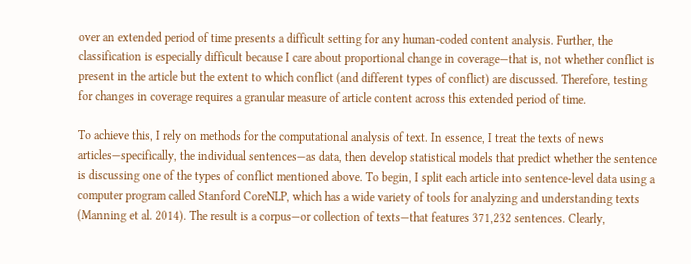over an extended period of time presents a difficult setting for any human-coded content analysis. Further, the classification is especially difficult because I care about proportional change in coverage—that is, not whether conflict is present in the article but the extent to which conflict (and different types of conflict) are discussed. Therefore, testing for changes in coverage requires a granular measure of article content across this extended period of time.

To achieve this, I rely on methods for the computational analysis of text. In essence, I treat the texts of news articles—specifically, the individual sentences—as data, then develop statistical models that predict whether the sentence is discussing one of the types of conflict mentioned above. To begin, I split each article into sentence-level data using a computer program called Stanford CoreNLP, which has a wide variety of tools for analyzing and understanding texts (Manning et al. 2014). The result is a corpus—or collection of texts—that features 371,232 sentences. Clearly,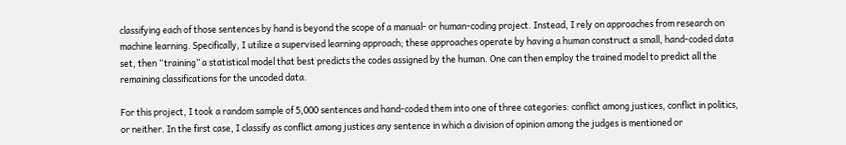classifying each of those sentences by hand is beyond the scope of a manual- or human-coding project. Instead, I rely on approaches from research on machine learning. Specifically, I utilize a supervised learning approach; these approaches operate by having a human construct a small, hand-coded data set, then “training” a statistical model that best predicts the codes assigned by the human. One can then employ the trained model to predict all the remaining classifications for the uncoded data.

For this project, I took a random sample of 5,000 sentences and hand-coded them into one of three categories: conflict among justices, conflict in politics, or neither. In the first case, I classify as conflict among justices any sentence in which a division of opinion among the judges is mentioned or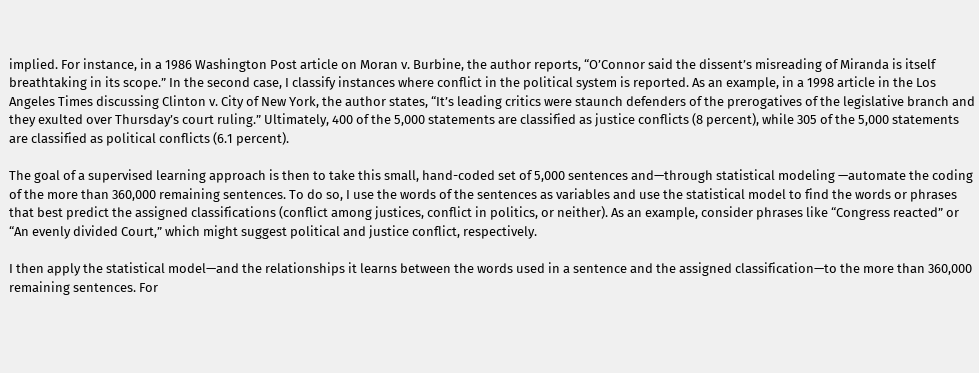implied. For instance, in a 1986 Washington Post article on Moran v. Burbine, the author reports, “O’Connor said the dissent’s misreading of Miranda is itself breathtaking in its scope.” In the second case, I classify instances where conflict in the political system is reported. As an example, in a 1998 article in the Los Angeles Times discussing Clinton v. City of New York, the author states, “It’s leading critics were staunch defenders of the prerogatives of the legislative branch and they exulted over Thursday’s court ruling.” Ultimately, 400 of the 5,000 statements are classified as justice conflicts (8 percent), while 305 of the 5,000 statements are classified as political conflicts (6.1 percent).

The goal of a supervised learning approach is then to take this small, hand-coded set of 5,000 sentences and—through statistical modeling —automate the coding of the more than 360,000 remaining sentences. To do so, I use the words of the sentences as variables and use the statistical model to find the words or phrases that best predict the assigned classifications (conflict among justices, conflict in politics, or neither). As an example, consider phrases like “Congress reacted” or “An evenly divided Court,” which might suggest political and justice conflict, respectively.

I then apply the statistical model—and the relationships it learns between the words used in a sentence and the assigned classification—to the more than 360,000 remaining sentences. For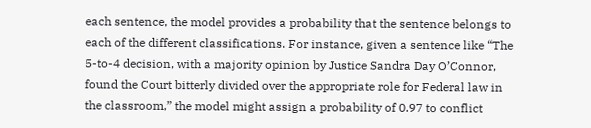each sentence, the model provides a probability that the sentence belongs to each of the different classifications. For instance, given a sentence like “The 5-to-4 decision, with a majority opinion by Justice Sandra Day O’Connor, found the Court bitterly divided over the appropriate role for Federal law in the classroom,” the model might assign a probability of 0.97 to conflict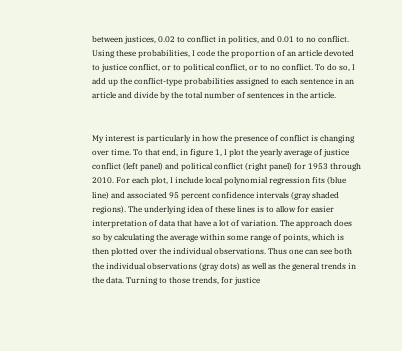between justices, 0.02 to conflict in politics, and 0.01 to no conflict. Using these probabilities, I code the proportion of an article devoted to justice conflict, or to political conflict, or to no conflict. To do so, I add up the conflict-type probabilities assigned to each sentence in an article and divide by the total number of sentences in the article.


My interest is particularly in how the presence of conflict is changing over time. To that end, in figure 1, I plot the yearly average of justice conflict (left panel) and political conflict (right panel) for 1953 through 2010. For each plot, I include local polynomial regression fits (blue line) and associated 95 percent confidence intervals (gray shaded regions). The underlying idea of these lines is to allow for easier interpretation of data that have a lot of variation. The approach does so by calculating the average within some range of points, which is then plotted over the individual observations. Thus one can see both the individual observations (gray dots) as well as the general trends in the data. Turning to those trends, for justice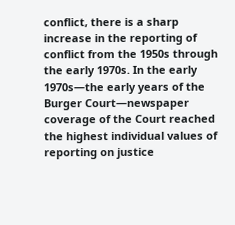conflict, there is a sharp increase in the reporting of conflict from the 1950s through the early 1970s. In the early 1970s—the early years of the Burger Court—newspaper coverage of the Court reached the highest individual values of reporting on justice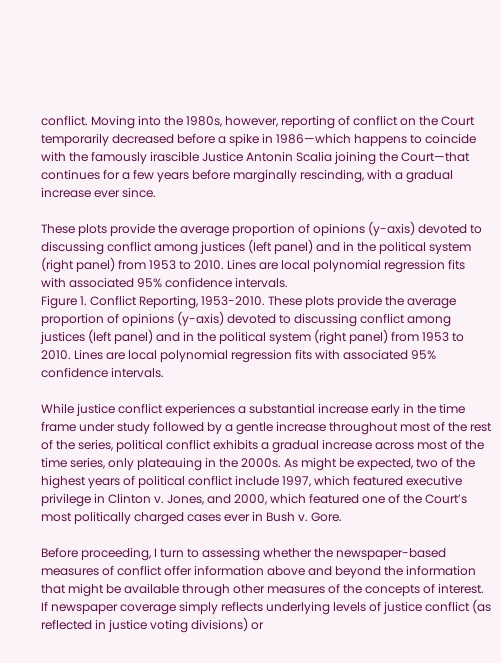conflict. Moving into the 1980s, however, reporting of conflict on the Court temporarily decreased before a spike in 1986—which happens to coincide with the famously irascible Justice Antonin Scalia joining the Court—that continues for a few years before marginally rescinding, with a gradual increase ever since.

These plots provide the average proportion of opinions (y-axis) devoted to discussing conflict among justices (left panel) and in the political system (right panel) from 1953 to 2010. Lines are local polynomial regression fits with associated 95% confidence intervals.
Figure 1. Conflict Reporting, 1953-2010. These plots provide the average proportion of opinions (y-axis) devoted to discussing conflict among justices (left panel) and in the political system (right panel) from 1953 to 2010. Lines are local polynomial regression fits with associated 95% confidence intervals.

While justice conflict experiences a substantial increase early in the time frame under study followed by a gentle increase throughout most of the rest of the series, political conflict exhibits a gradual increase across most of the time series, only plateauing in the 2000s. As might be expected, two of the highest years of political conflict include 1997, which featured executive privilege in Clinton v. Jones, and 2000, which featured one of the Court’s most politically charged cases ever in Bush v. Gore.

Before proceeding, I turn to assessing whether the newspaper-based measures of conflict offer information above and beyond the information that might be available through other measures of the concepts of interest. If newspaper coverage simply reflects underlying levels of justice conflict (as reflected in justice voting divisions) or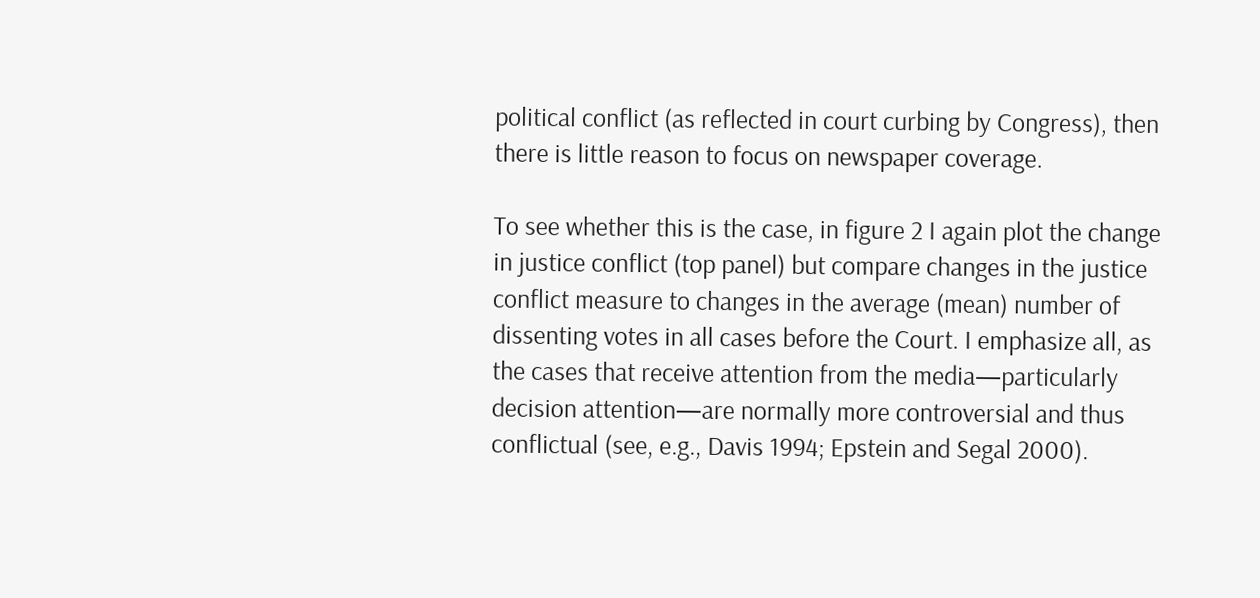political conflict (as reflected in court curbing by Congress), then there is little reason to focus on newspaper coverage.

To see whether this is the case, in figure 2 I again plot the change in justice conflict (top panel) but compare changes in the justice conflict measure to changes in the average (mean) number of dissenting votes in all cases before the Court. I emphasize all, as the cases that receive attention from the media—particularly decision attention—are normally more controversial and thus conflictual (see, e.g., Davis 1994; Epstein and Segal 2000).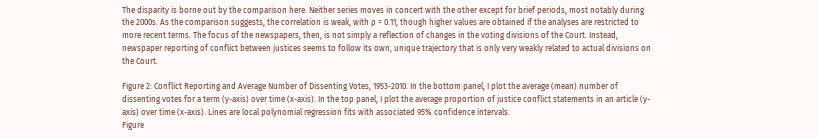The disparity is borne out by the comparison here. Neither series moves in concert with the other except for brief periods, most notably during the 2000s. As the comparison suggests, the correlation is weak, with ρ = 0.11, though higher values are obtained if the analyses are restricted to more recent terms. The focus of the newspapers, then, is not simply a reflection of changes in the voting divisions of the Court. Instead, newspaper reporting of conflict between justices seems to follow its own, unique trajectory that is only very weakly related to actual divisions on the Court.

Figure 2: Conflict Reporting and Average Number of Dissenting Votes, 1953-2010. In the bottom panel, I plot the average (mean) number of dissenting votes for a term (y-axis) over time (x-axis). In the top panel, I plot the average proportion of justice conflict statements in an article (y-axis) over time (x-axis). Lines are local polynomial regression fits with associated 95% confidence intervals.
Figure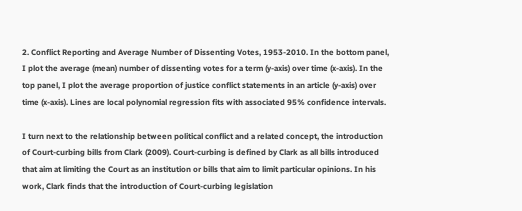2. Conflict Reporting and Average Number of Dissenting Votes, 1953-2010. In the bottom panel, I plot the average (mean) number of dissenting votes for a term (y-axis) over time (x-axis). In the top panel, I plot the average proportion of justice conflict statements in an article (y-axis) over time (x-axis). Lines are local polynomial regression fits with associated 95% confidence intervals.

I turn next to the relationship between political conflict and a related concept, the introduction of Court-curbing bills from Clark (2009). Court-curbing is defined by Clark as all bills introduced that aim at limiting the Court as an institution or bills that aim to limit particular opinions. In his work, Clark finds that the introduction of Court-curbing legislation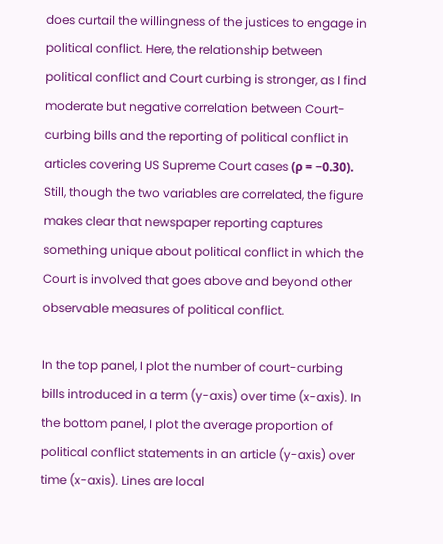does curtail the willingness of the justices to engage in political conflict. Here, the relationship between political conflict and Court curbing is stronger, as I find moderate but negative correlation between Court-curbing bills and the reporting of political conflict in articles covering US Supreme Court cases (ρ = −0.30). Still, though the two variables are correlated, the figure makes clear that newspaper reporting captures something unique about political conflict in which the Court is involved that goes above and beyond other observable measures of political conflict.

In the top panel, I plot the number of court-curbing bills introduced in a term (y-axis) over time (x-axis). In the bottom panel, I plot the average proportion of political conflict statements in an article (y-axis) over time (x-axis). Lines are local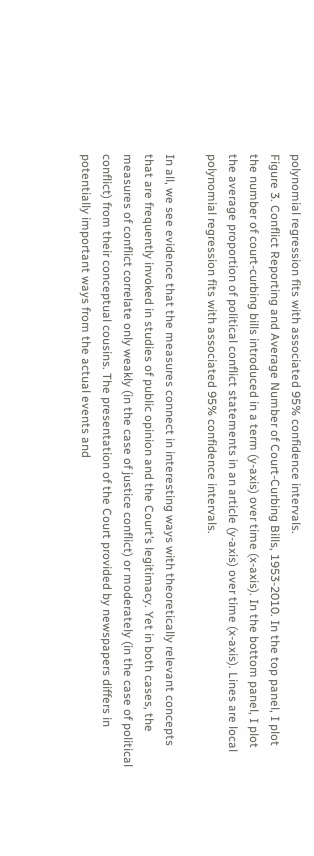polynomial regression fits with associated 95% confidence intervals.
Figure 3. Conflict Reporting and Average Number of Court-Curbing Bills, 1953-2010. In the top panel, I plot the number of court-curbing bills introduced in a term (y-axis) over time (x-axis). In the bottom panel, I plot the average proportion of political conflict statements in an article (y-axis) over time (x-axis). Lines are local polynomial regression fits with associated 95% confidence intervals.

In all, we see evidence that the measures connect in interesting ways with theoretically relevant concepts that are frequently invoked in studies of public opinion and the Court’s legitimacy. Yet in both cases, the measures of conflict correlate only weakly (in the case of justice conflict) or moderately (in the case of political conflict) from their conceptual cousins. The presentation of the Court provided by newspapers differs in potentially important ways from the actual events and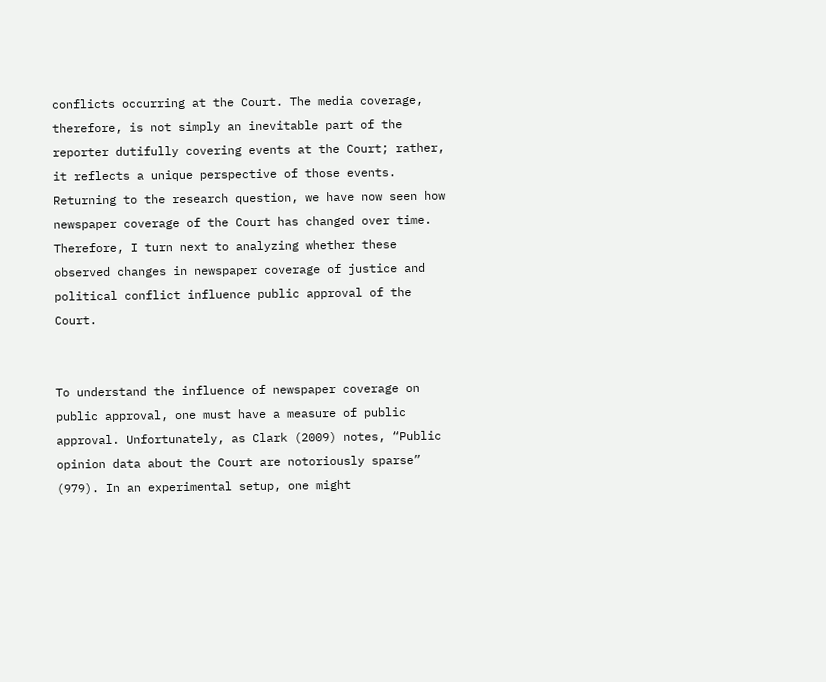conflicts occurring at the Court. The media coverage, therefore, is not simply an inevitable part of the reporter dutifully covering events at the Court; rather, it reflects a unique perspective of those events. Returning to the research question, we have now seen how newspaper coverage of the Court has changed over time. Therefore, I turn next to analyzing whether these observed changes in newspaper coverage of justice and political conflict influence public approval of the Court.


To understand the influence of newspaper coverage on public approval, one must have a measure of public approval. Unfortunately, as Clark (2009) notes, “Public opinion data about the Court are notoriously sparse” (979). In an experimental setup, one might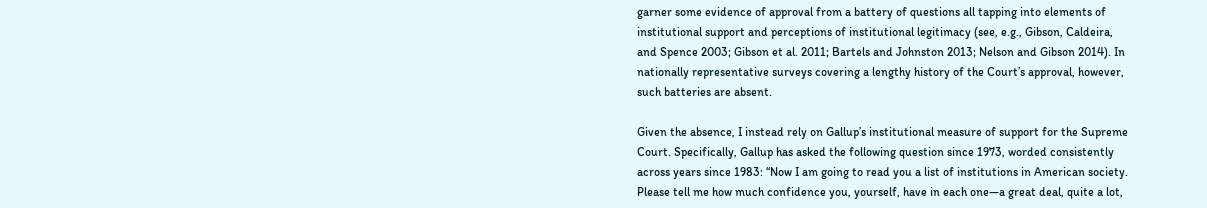garner some evidence of approval from a battery of questions all tapping into elements of institutional support and perceptions of institutional legitimacy (see, e.g., Gibson, Caldeira, and Spence 2003; Gibson et al. 2011; Bartels and Johnston 2013; Nelson and Gibson 2014). In nationally representative surveys covering a lengthy history of the Court’s approval, however, such batteries are absent.

Given the absence, I instead rely on Gallup’s institutional measure of support for the Supreme Court. Specifically, Gallup has asked the following question since 1973, worded consistently across years since 1983: “Now I am going to read you a list of institutions in American society. Please tell me how much confidence you, yourself, have in each one—a great deal, quite a lot,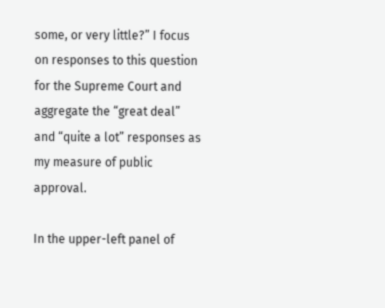some, or very little?” I focus on responses to this question for the Supreme Court and aggregate the “great deal” and “quite a lot” responses as my measure of public approval.

In the upper-left panel of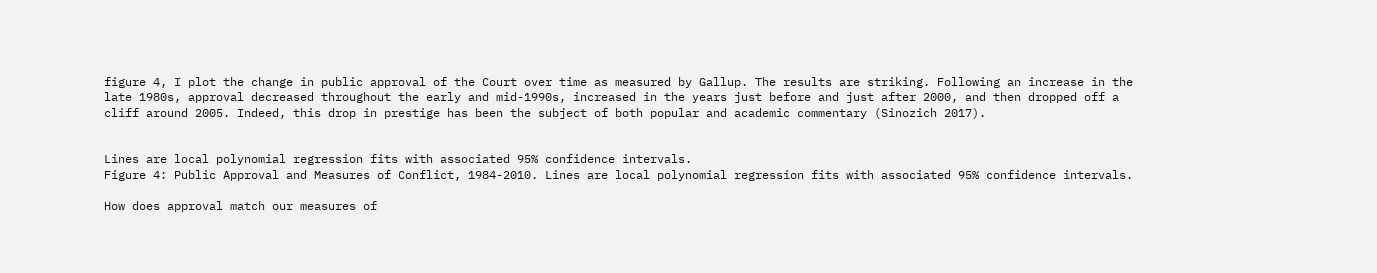figure 4, I plot the change in public approval of the Court over time as measured by Gallup. The results are striking. Following an increase in the late 1980s, approval decreased throughout the early and mid-1990s, increased in the years just before and just after 2000, and then dropped off a cliff around 2005. Indeed, this drop in prestige has been the subject of both popular and academic commentary (Sinozich 2017).


Lines are local polynomial regression fits with associated 95% confidence intervals.
Figure 4: Public Approval and Measures of Conflict, 1984-2010. Lines are local polynomial regression fits with associated 95% confidence intervals.

How does approval match our measures of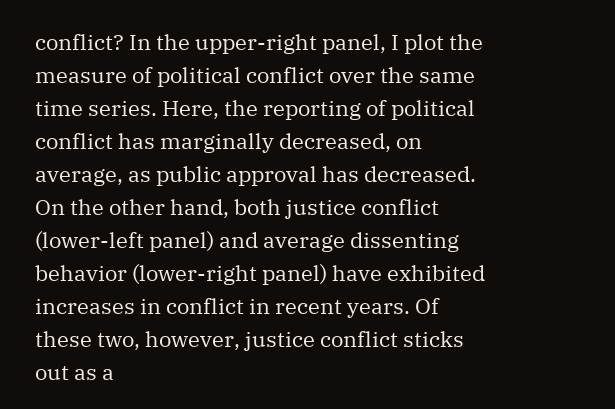conflict? In the upper-right panel, I plot the measure of political conflict over the same time series. Here, the reporting of political conflict has marginally decreased, on average, as public approval has decreased. On the other hand, both justice conflict (lower-left panel) and average dissenting behavior (lower-right panel) have exhibited increases in conflict in recent years. Of these two, however, justice conflict sticks out as a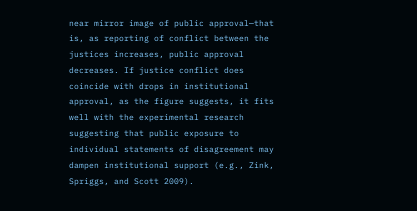near mirror image of public approval—that is, as reporting of conflict between the justices increases, public approval decreases. If justice conflict does coincide with drops in institutional approval, as the figure suggests, it fits well with the experimental research suggesting that public exposure to individual statements of disagreement may dampen institutional support (e.g., Zink, Spriggs, and Scott 2009).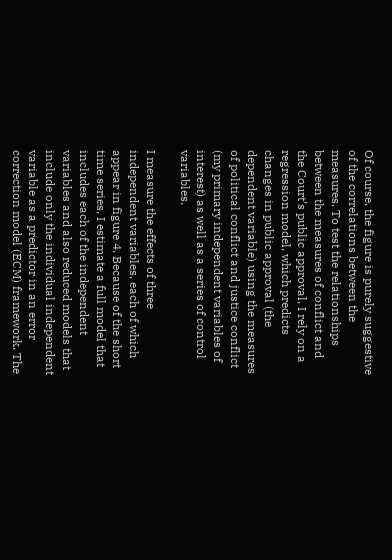Of course, the figure is purely suggestive of the correlations between the measures. To test the relationships between the measures of conflict and the Court’s public approval, I rely on a regression model, which predicts changes in public approval (the dependent variable) using the measures of political conflict and justice conflict (my primary independent variables of interest) as well as a series of control variables.

I measure the effects of three independent variables, each of which appear in figure 4. Because of the short time series, I estimate a full model that includes each of the independent variables and also reduced models that include only the individual independent variable as a predictor in an error correction model (ECM) framework. The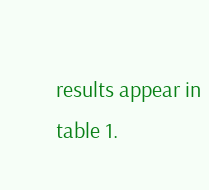results appear in table 1.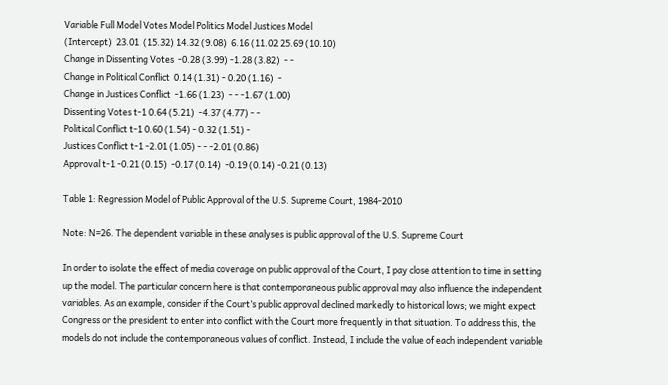Variable Full Model Votes Model Politics Model Justices Model
(Intercept)  23.01  (15.32) 14.32 (9.08)  6.16 (11.02 25.69 (10.10)
Change in Dissenting Votes  -0.28 (3.99) -1.28 (3.82)  - -
Change in Political Conflict  0.14 (1.31) - 0.20 (1.16)  -
Change in Justices Conflict  -1.66 (1.23)  - - -1.67 (1.00)
Dissenting Votes t-1 0.64 (5.21)  -4.37 (4.77) - -
Political Conflict t-1 0.60 (1.54) - 0.32 (1.51) -
Justices Conflict t-1 -2.01 (1.05) - - -2.01 (0.86)
Approval t-1 -0.21 (0.15)  -0.17 (0.14)  -0.19 (0.14) -0.21 (0.13)

Table 1: Regression Model of Public Approval of the U.S. Supreme Court, 1984-2010

Note: N=26. The dependent variable in these analyses is public approval of the U.S. Supreme Court

In order to isolate the effect of media coverage on public approval of the Court, I pay close attention to time in setting up the model. The particular concern here is that contemporaneous public approval may also influence the independent variables. As an example, consider if the Court’s public approval declined markedly to historical lows; we might expect Congress or the president to enter into conflict with the Court more frequently in that situation. To address this, the models do not include the contemporaneous values of conflict. Instead, I include the value of each independent variable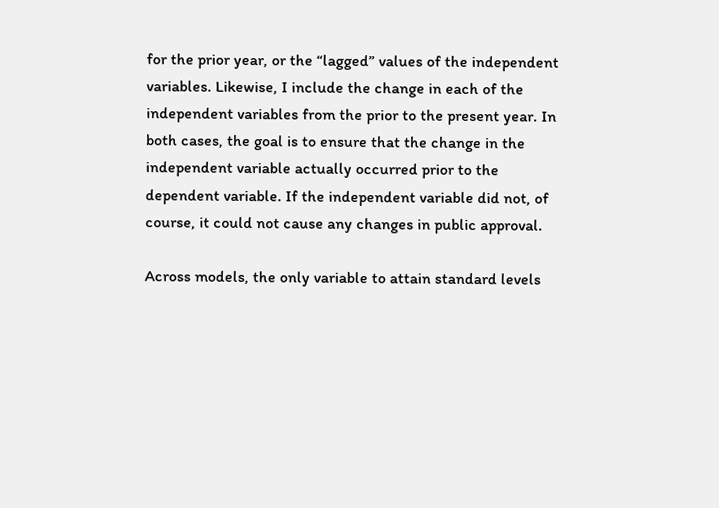for the prior year, or the “lagged” values of the independent variables. Likewise, I include the change in each of the independent variables from the prior to the present year. In both cases, the goal is to ensure that the change in the independent variable actually occurred prior to the dependent variable. If the independent variable did not, of course, it could not cause any changes in public approval.

Across models, the only variable to attain standard levels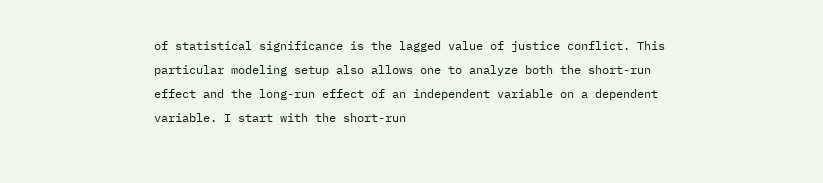of statistical significance is the lagged value of justice conflict. This particular modeling setup also allows one to analyze both the short-run effect and the long-run effect of an independent variable on a dependent variable. I start with the short-run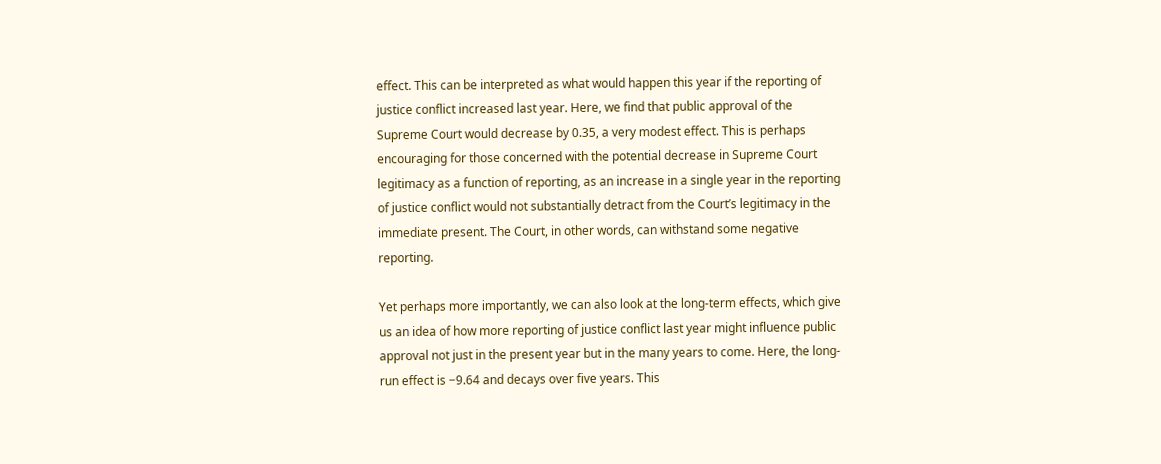effect. This can be interpreted as what would happen this year if the reporting of justice conflict increased last year. Here, we find that public approval of the Supreme Court would decrease by 0.35, a very modest effect. This is perhaps encouraging for those concerned with the potential decrease in Supreme Court legitimacy as a function of reporting, as an increase in a single year in the reporting of justice conflict would not substantially detract from the Court’s legitimacy in the immediate present. The Court, in other words, can withstand some negative reporting.

Yet perhaps more importantly, we can also look at the long-term effects, which give us an idea of how more reporting of justice conflict last year might influence public approval not just in the present year but in the many years to come. Here, the long-run effect is −9.64 and decays over five years. This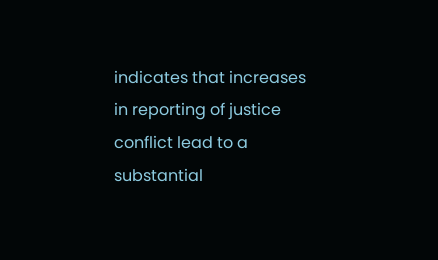indicates that increases in reporting of justice conflict lead to a substantial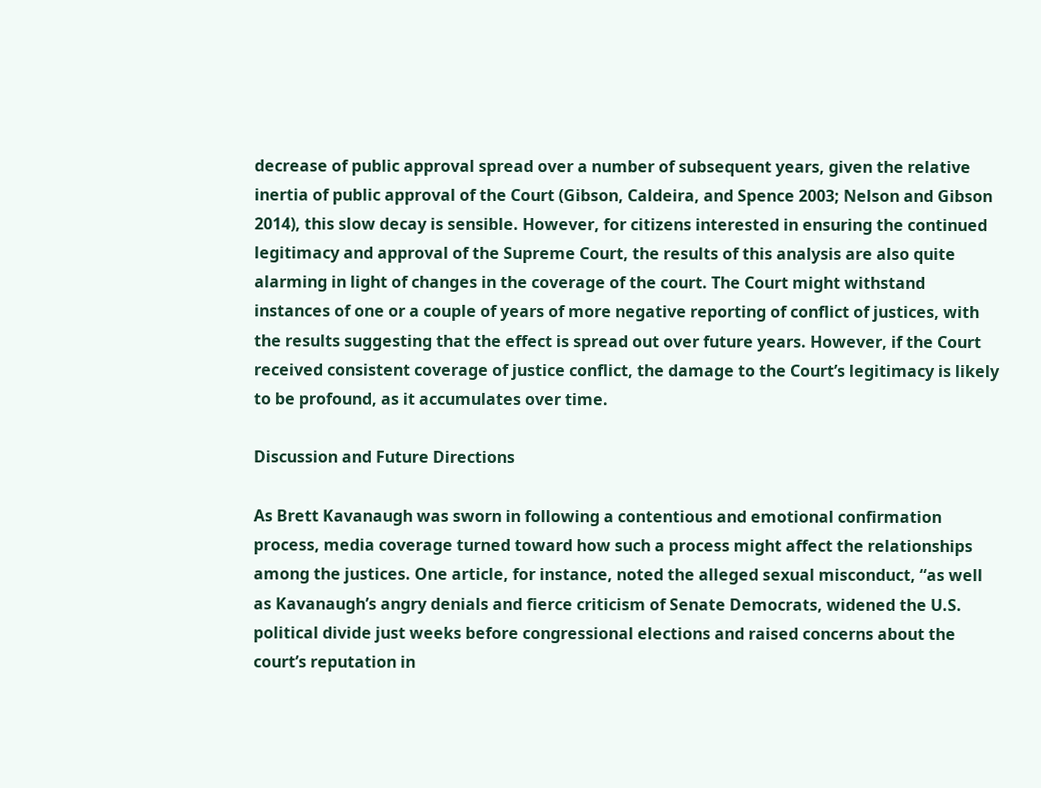decrease of public approval spread over a number of subsequent years, given the relative inertia of public approval of the Court (Gibson, Caldeira, and Spence 2003; Nelson and Gibson 2014), this slow decay is sensible. However, for citizens interested in ensuring the continued legitimacy and approval of the Supreme Court, the results of this analysis are also quite alarming in light of changes in the coverage of the court. The Court might withstand instances of one or a couple of years of more negative reporting of conflict of justices, with the results suggesting that the effect is spread out over future years. However, if the Court received consistent coverage of justice conflict, the damage to the Court’s legitimacy is likely to be profound, as it accumulates over time.

Discussion and Future Directions

As Brett Kavanaugh was sworn in following a contentious and emotional confirmation process, media coverage turned toward how such a process might affect the relationships among the justices. One article, for instance, noted the alleged sexual misconduct, “as well as Kavanaugh’s angry denials and fierce criticism of Senate Democrats, widened the U.S. political divide just weeks before congressional elections and raised concerns about the court’s reputation in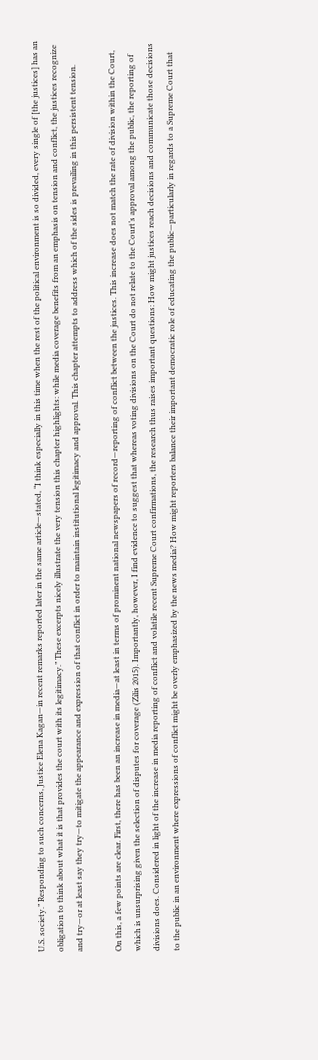U.S. society.” Responding to such concerns, Justice Elena Kagan—in recent remarks reported later in the same article—stated, “I think especially in this time when the rest of the political environment is so divided, every single of [the justices] has an obligation to think about what it is that provides the court with its legitimacy.” These excerpts nicely illustrate the very tension this chapter highlights: while media coverage benefits from an emphasis on tension and conflict, the justices recognize and try—or at least say they try—to mitigate the appearance and expression of that conflict in order to maintain institutional legitimacy and approval. This chapter attempts to address which of the sides is prevailing in this persistent tension.

On this, a few points are clear. First, there has been an increase in media—at least in terms of prominent national newspapers of record—reporting of conflict between the justices. This increase does not match the rate of division within the Court, which is unsurprising given the selection of disputes for coverage (Zilis 2015). Importantly, however, I find evidence to suggest that whereas voting divisions on the Court do not relate to the Court’s approval among the public, the reporting of divisions does. Considered in light of the increase in media reporting of conflict and volatile recent Supreme Court confirmations, the research thus raises important questions: How might justices reach decisions and communicate those decisions to the public in an environment where expressions of conflict might be overly emphasized by the news media? How might reporters balance their important democratic role of educating the public—particularly in regards to a Supreme Court that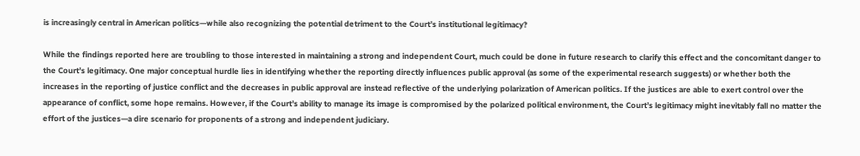is increasingly central in American politics—while also recognizing the potential detriment to the Court’s institutional legitimacy?

While the findings reported here are troubling to those interested in maintaining a strong and independent Court, much could be done in future research to clarify this effect and the concomitant danger to the Court’s legitimacy. One major conceptual hurdle lies in identifying whether the reporting directly influences public approval (as some of the experimental research suggests) or whether both the increases in the reporting of justice conflict and the decreases in public approval are instead reflective of the underlying polarization of American politics. If the justices are able to exert control over the appearance of conflict, some hope remains. However, if the Court’s ability to manage its image is compromised by the polarized political environment, the Court’s legitimacy might inevitably fall no matter the effort of the justices—a dire scenario for proponents of a strong and independent judiciary.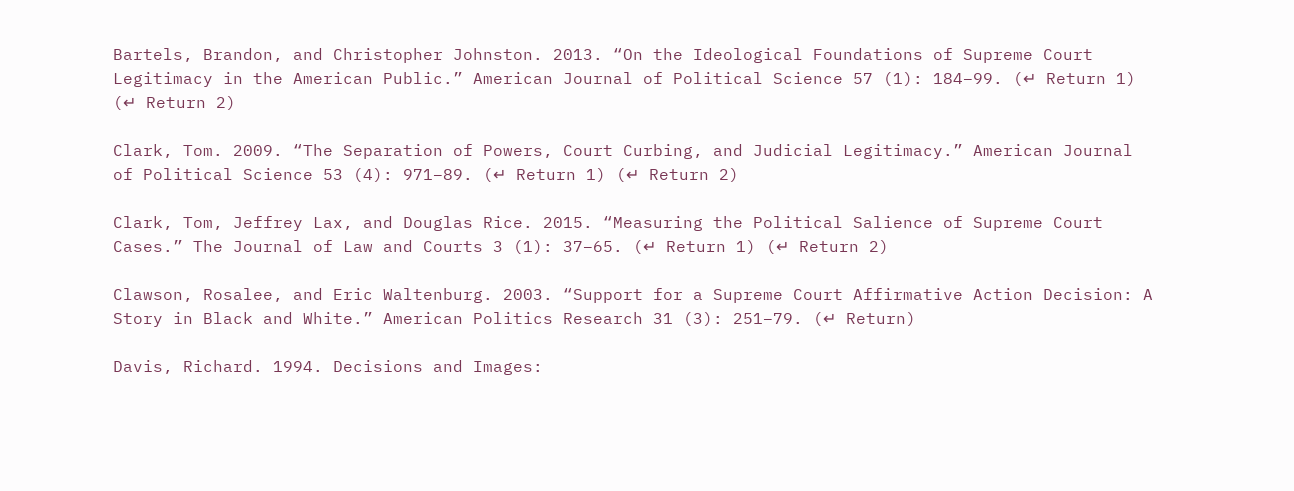Bartels, Brandon, and Christopher Johnston. 2013. “On the Ideological Foundations of Supreme Court Legitimacy in the American Public.” American Journal of Political Science 57 (1): 184–99. (↵ Return 1) (↵ Return 2)

Clark, Tom. 2009. “The Separation of Powers, Court Curbing, and Judicial Legitimacy.” American Journal of Political Science 53 (4): 971–89. (↵ Return 1) (↵ Return 2)

Clark, Tom, Jeffrey Lax, and Douglas Rice. 2015. “Measuring the Political Salience of Supreme Court Cases.” The Journal of Law and Courts 3 (1): 37–65. (↵ Return 1) (↵ Return 2)

Clawson, Rosalee, and Eric Waltenburg. 2003. “Support for a Supreme Court Affirmative Action Decision: A Story in Black and White.” American Politics Research 31 (3): 251–79. (↵ Return)

Davis, Richard. 1994. Decisions and Images: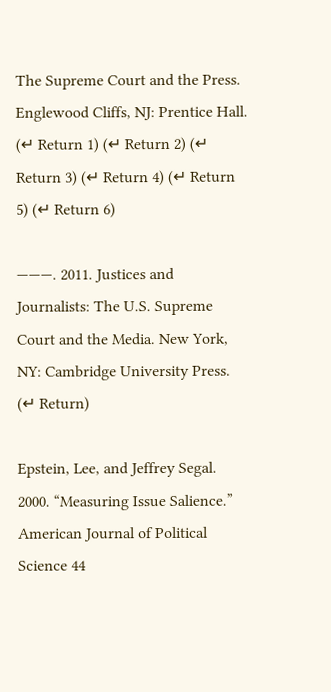The Supreme Court and the Press. Englewood Cliffs, NJ: Prentice Hall. (↵ Return 1) (↵ Return 2) (↵ Return 3) (↵ Return 4) (↵ Return 5) (↵ Return 6)

———. 2011. Justices and Journalists: The U.S. Supreme Court and the Media. New York, NY: Cambridge University Press. (↵ Return)

Epstein, Lee, and Jeffrey Segal. 2000. “Measuring Issue Salience.” American Journal of Political Science 44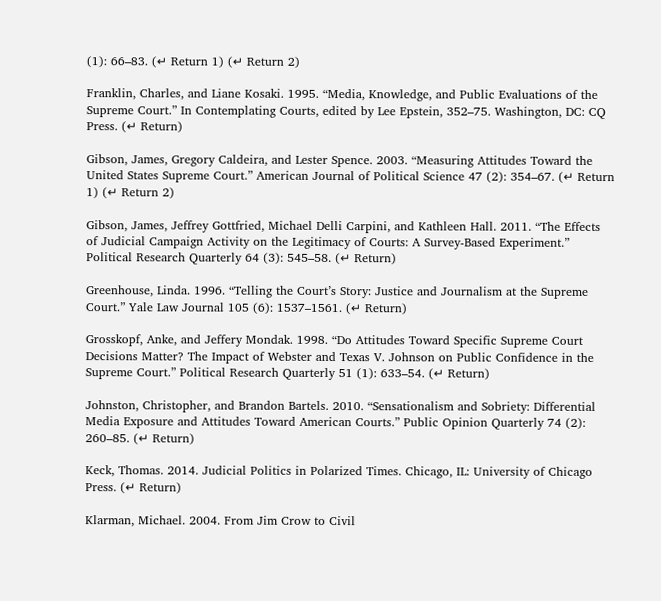(1): 66–83. (↵ Return 1) (↵ Return 2)

Franklin, Charles, and Liane Kosaki. 1995. “Media, Knowledge, and Public Evaluations of the Supreme Court.” In Contemplating Courts, edited by Lee Epstein, 352–75. Washington, DC: CQ Press. (↵ Return)

Gibson, James, Gregory Caldeira, and Lester Spence. 2003. “Measuring Attitudes Toward the United States Supreme Court.” American Journal of Political Science 47 (2): 354–67. (↵ Return 1) (↵ Return 2)

Gibson, James, Jeffrey Gottfried, Michael Delli Carpini, and Kathleen Hall. 2011. “The Effects of Judicial Campaign Activity on the Legitimacy of Courts: A Survey-Based Experiment.” Political Research Quarterly 64 (3): 545–58. (↵ Return)

Greenhouse, Linda. 1996. “Telling the Court’s Story: Justice and Journalism at the Supreme Court.” Yale Law Journal 105 (6): 1537–1561. (↵ Return)

Grosskopf, Anke, and Jeffery Mondak. 1998. “Do Attitudes Toward Specific Supreme Court Decisions Matter? The Impact of Webster and Texas V. Johnson on Public Confidence in the Supreme Court.” Political Research Quarterly 51 (1): 633–54. (↵ Return)

Johnston, Christopher, and Brandon Bartels. 2010. “Sensationalism and Sobriety: Differential Media Exposure and Attitudes Toward American Courts.” Public Opinion Quarterly 74 (2): 260–85. (↵ Return)

Keck, Thomas. 2014. Judicial Politics in Polarized Times. Chicago, IL: University of Chicago Press. (↵ Return)

Klarman, Michael. 2004. From Jim Crow to Civil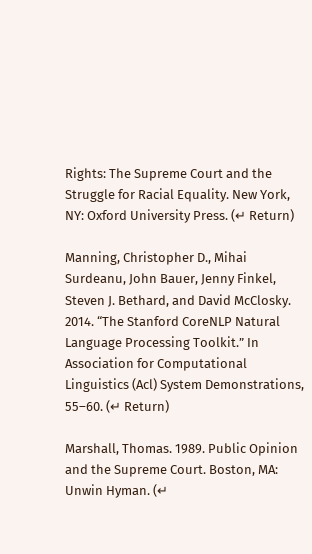Rights: The Supreme Court and the Struggle for Racial Equality. New York, NY: Oxford University Press. (↵ Return)

Manning, Christopher D., Mihai Surdeanu, John Bauer, Jenny Finkel, Steven J. Bethard, and David McClosky. 2014. “The Stanford CoreNLP Natural Language Processing Toolkit.” In Association for Computational Linguistics (Acl) System Demonstrations, 55–60. (↵ Return)

Marshall, Thomas. 1989. Public Opinion and the Supreme Court. Boston, MA: Unwin Hyman. (↵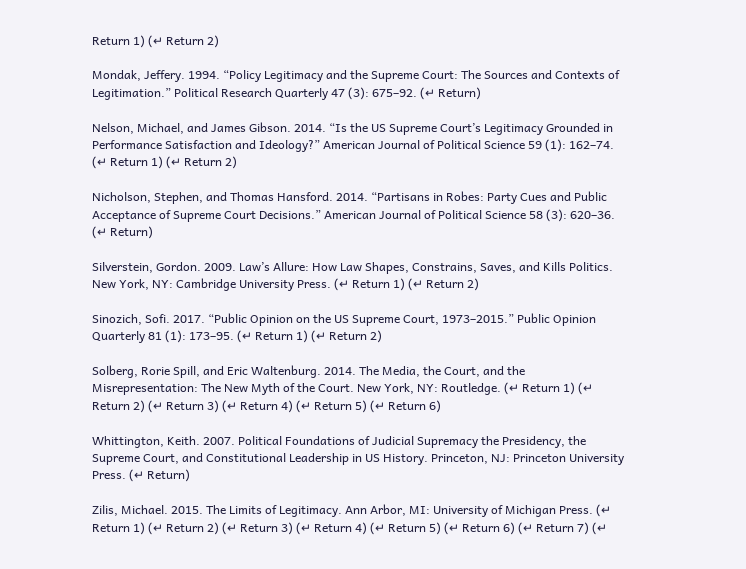Return 1) (↵ Return 2)

Mondak, Jeffery. 1994. “Policy Legitimacy and the Supreme Court: The Sources and Contexts of Legitimation.” Political Research Quarterly 47 (3): 675–92. (↵ Return)

Nelson, Michael, and James Gibson. 2014. “Is the US Supreme Court’s Legitimacy Grounded in Performance Satisfaction and Ideology?” American Journal of Political Science 59 (1): 162–74. (↵ Return 1) (↵ Return 2)

Nicholson, Stephen, and Thomas Hansford. 2014. “Partisans in Robes: Party Cues and Public Acceptance of Supreme Court Decisions.” American Journal of Political Science 58 (3): 620–36. (↵ Return)

Silverstein, Gordon. 2009. Law’s Allure: How Law Shapes, Constrains, Saves, and Kills Politics. New York, NY: Cambridge University Press. (↵ Return 1) (↵ Return 2)

Sinozich, Sofi. 2017. “Public Opinion on the US Supreme Court, 1973–2015.” Public Opinion Quarterly 81 (1): 173–95. (↵ Return 1) (↵ Return 2)

Solberg, Rorie Spill, and Eric Waltenburg. 2014. The Media, the Court, and the Misrepresentation: The New Myth of the Court. New York, NY: Routledge. (↵ Return 1) (↵ Return 2) (↵ Return 3) (↵ Return 4) (↵ Return 5) (↵ Return 6)

Whittington, Keith. 2007. Political Foundations of Judicial Supremacy the Presidency, the Supreme Court, and Constitutional Leadership in US History. Princeton, NJ: Princeton University Press. (↵ Return)

Zilis, Michael. 2015. The Limits of Legitimacy. Ann Arbor, MI: University of Michigan Press. (↵ Return 1) (↵ Return 2) (↵ Return 3) (↵ Return 4) (↵ Return 5) (↵ Return 6) (↵ Return 7) (↵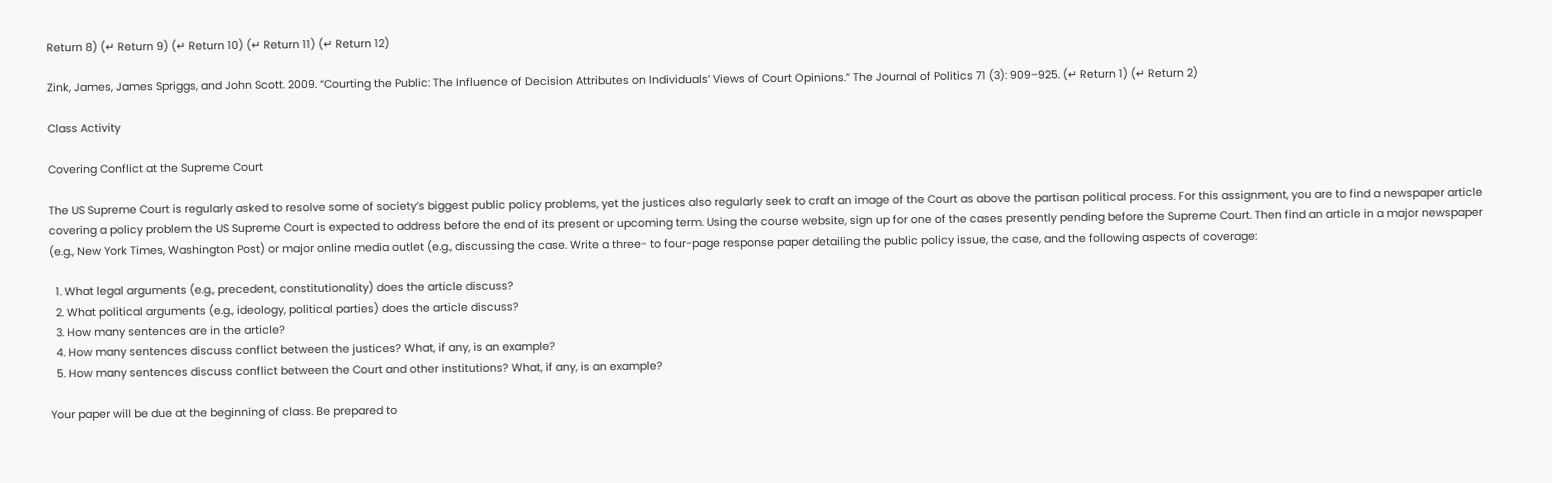Return 8) (↵ Return 9) (↵ Return 10) (↵ Return 11) (↵ Return 12)

Zink, James, James Spriggs, and John Scott. 2009. “Courting the Public: The Influence of Decision Attributes on Individuals’ Views of Court Opinions.” The Journal of Politics 71 (3): 909–925. (↵ Return 1) (↵ Return 2)

Class Activity

Covering Conflict at the Supreme Court

The US Supreme Court is regularly asked to resolve some of society’s biggest public policy problems, yet the justices also regularly seek to craft an image of the Court as above the partisan political process. For this assignment, you are to find a newspaper article covering a policy problem the US Supreme Court is expected to address before the end of its present or upcoming term. Using the course website, sign up for one of the cases presently pending before the Supreme Court. Then find an article in a major newspaper (e.g., New York Times, Washington Post) or major online media outlet (e.g., discussing the case. Write a three- to four-page response paper detailing the public policy issue, the case, and the following aspects of coverage:

  1. What legal arguments (e.g., precedent, constitutionality) does the article discuss?
  2. What political arguments (e.g., ideology, political parties) does the article discuss?
  3. How many sentences are in the article?
  4. How many sentences discuss conflict between the justices? What, if any, is an example?
  5. How many sentences discuss conflict between the Court and other institutions? What, if any, is an example?

Your paper will be due at the beginning of class. Be prepared to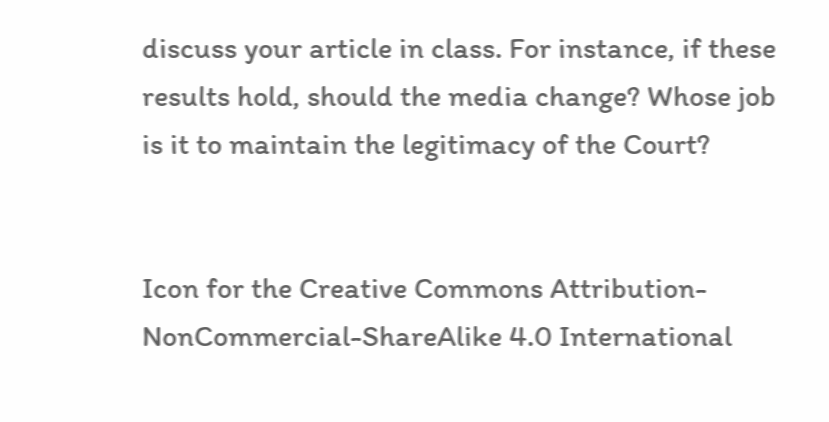discuss your article in class. For instance, if these results hold, should the media change? Whose job is it to maintain the legitimacy of the Court?


Icon for the Creative Commons Attribution-NonCommercial-ShareAlike 4.0 International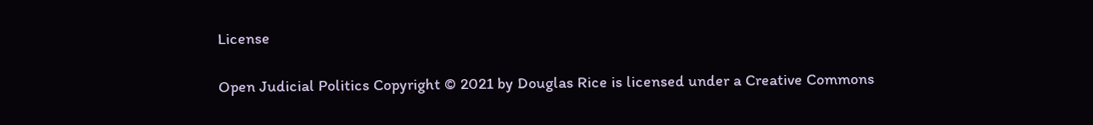License

Open Judicial Politics Copyright © 2021 by Douglas Rice is licensed under a Creative Commons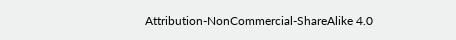Attribution-NonCommercial-ShareAlike 4.0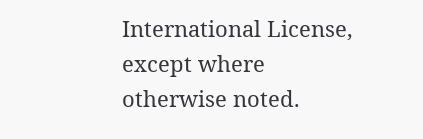International License, except where otherwise noted.